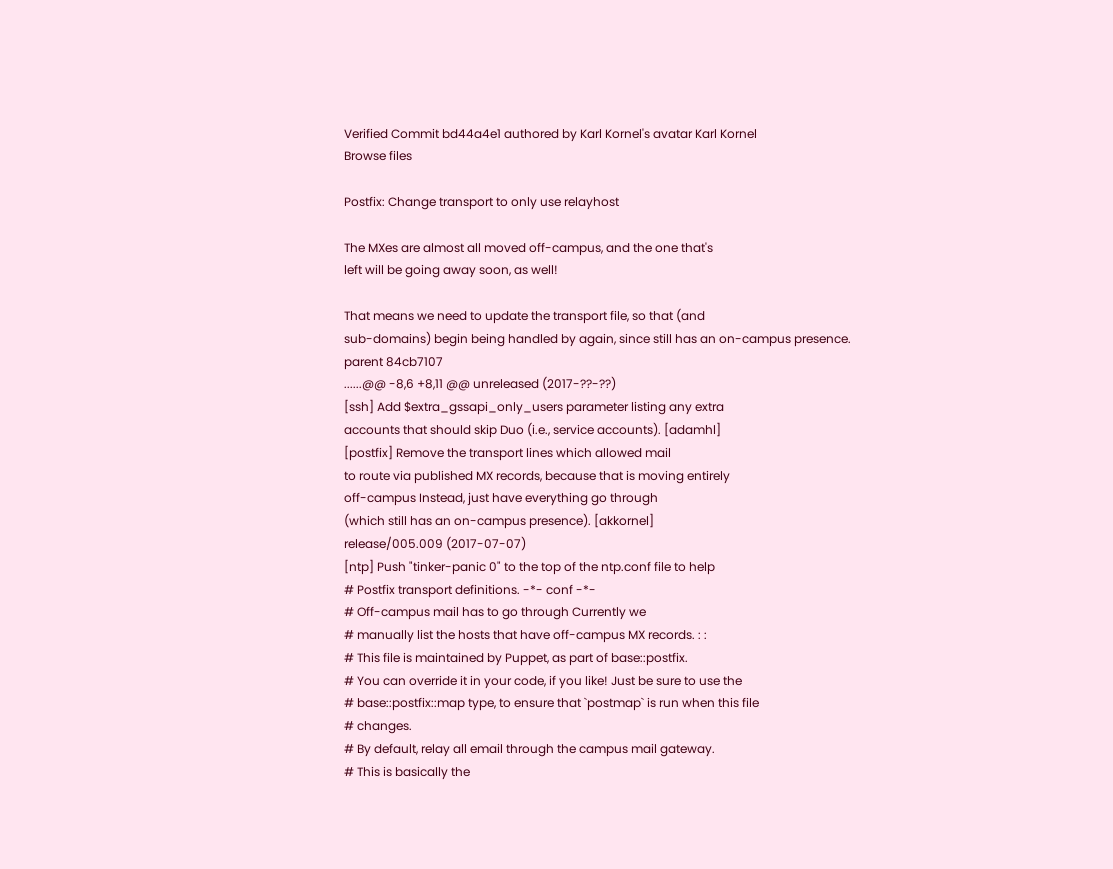Verified Commit bd44a4e1 authored by Karl Kornel's avatar Karl Kornel
Browse files

Postfix: Change transport to only use relayhost

The MXes are almost all moved off-campus, and the one that's
left will be going away soon, as well!

That means we need to update the transport file, so that (and
sub-domains) begin being handled by again, since still has an on-campus presence.
parent 84cb7107
......@@ -8,6 +8,11 @@ unreleased (2017-??-??)
[ssh] Add $extra_gssapi_only_users parameter listing any extra
accounts that should skip Duo (i.e., service accounts). [adamhl]
[postfix] Remove the transport lines which allowed mail
to route via published MX records, because that is moving entirely
off-campus Instead, just have everything go through
(which still has an on-campus presence). [akkornel]
release/005.009 (2017-07-07)
[ntp] Push "tinker-panic 0" to the top of the ntp.conf file to help
# Postfix transport definitions. -*- conf -*-
# Off-campus mail has to go through Currently we
# manually list the hosts that have off-campus MX records. : :
# This file is maintained by Puppet, as part of base::postfix.
# You can override it in your code, if you like! Just be sure to use the
# base::postfix::map type, to ensure that `postmap` is run when this file
# changes.
# By default, relay all email through the campus mail gateway.
# This is basically the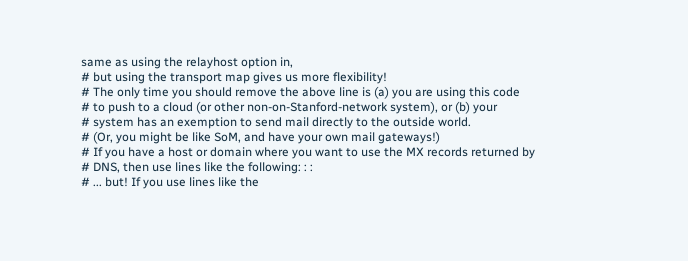same as using the relayhost option in,
# but using the transport map gives us more flexibility!
# The only time you should remove the above line is (a) you are using this code
# to push to a cloud (or other non-on-Stanford-network system), or (b) your
# system has an exemption to send mail directly to the outside world.
# (Or, you might be like SoM, and have your own mail gateways!)
# If you have a host or domain where you want to use the MX records returned by
# DNS, then use lines like the following: : :
# ... but! If you use lines like the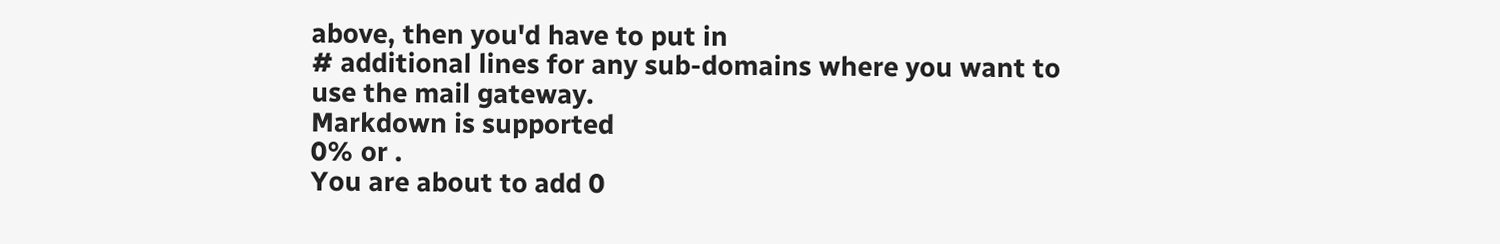above, then you'd have to put in
# additional lines for any sub-domains where you want to use the mail gateway.
Markdown is supported
0% or .
You are about to add 0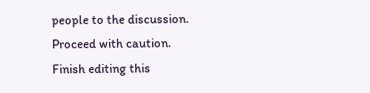people to the discussion. Proceed with caution.
Finish editing this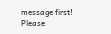message first!
Please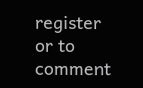register or to comment